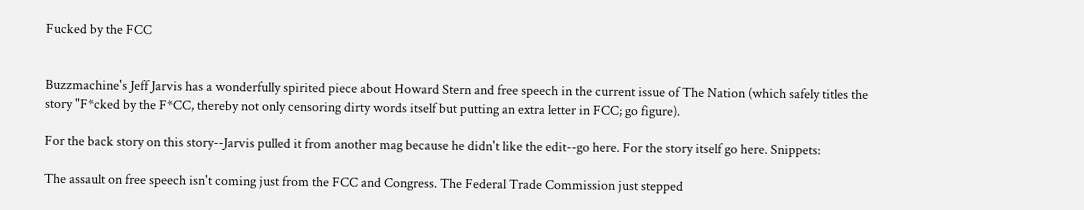Fucked by the FCC


Buzzmachine's Jeff Jarvis has a wonderfully spirited piece about Howard Stern and free speech in the current issue of The Nation (which safely titles the story "F*cked by the F*CC, thereby not only censoring dirty words itself but putting an extra letter in FCC; go figure).

For the back story on this story--Jarvis pulled it from another mag because he didn't like the edit--go here. For the story itself go here. Snippets:

The assault on free speech isn't coming just from the FCC and Congress. The Federal Trade Commission just stepped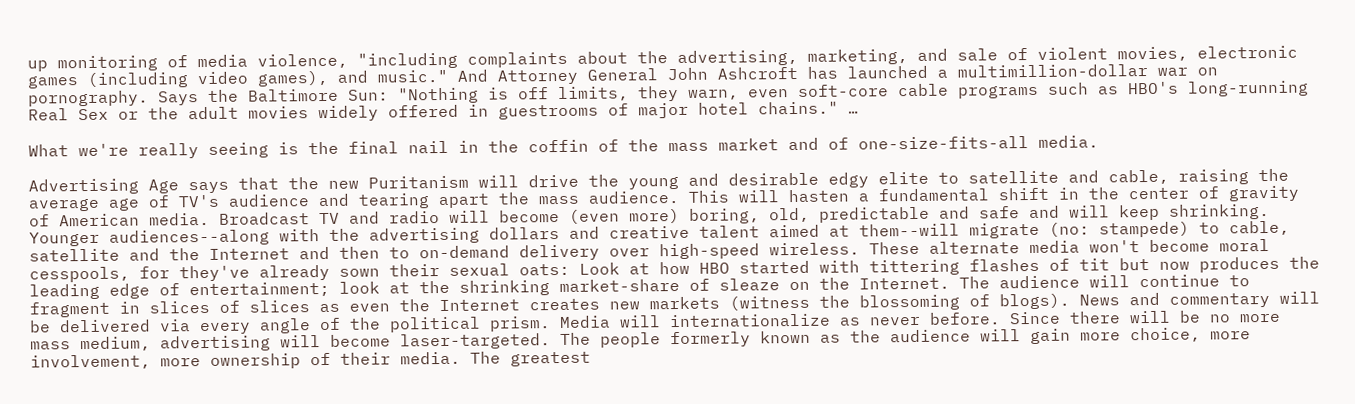up monitoring of media violence, "including complaints about the advertising, marketing, and sale of violent movies, electronic games (including video games), and music." And Attorney General John Ashcroft has launched a multimillion-dollar war on pornography. Says the Baltimore Sun: "Nothing is off limits, they warn, even soft-core cable programs such as HBO's long-running Real Sex or the adult movies widely offered in guestrooms of major hotel chains." …

What we're really seeing is the final nail in the coffin of the mass market and of one-size-fits-all media.

Advertising Age says that the new Puritanism will drive the young and desirable edgy elite to satellite and cable, raising the average age of TV's audience and tearing apart the mass audience. This will hasten a fundamental shift in the center of gravity of American media. Broadcast TV and radio will become (even more) boring, old, predictable and safe and will keep shrinking. Younger audiences--along with the advertising dollars and creative talent aimed at them--will migrate (no: stampede) to cable, satellite and the Internet and then to on-demand delivery over high-speed wireless. These alternate media won't become moral cesspools, for they've already sown their sexual oats: Look at how HBO started with tittering flashes of tit but now produces the leading edge of entertainment; look at the shrinking market-share of sleaze on the Internet. The audience will continue to fragment in slices of slices as even the Internet creates new markets (witness the blossoming of blogs). News and commentary will be delivered via every angle of the political prism. Media will internationalize as never before. Since there will be no more mass medium, advertising will become laser-targeted. The people formerly known as the audience will gain more choice, more involvement, more ownership of their media. The greatest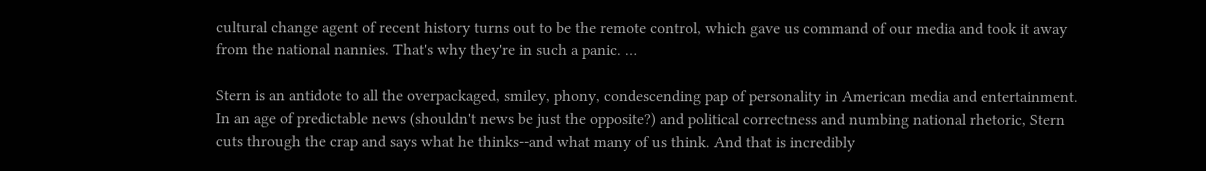cultural change agent of recent history turns out to be the remote control, which gave us command of our media and took it away from the national nannies. That's why they're in such a panic. …

Stern is an antidote to all the overpackaged, smiley, phony, condescending pap of personality in American media and entertainment. In an age of predictable news (shouldn't news be just the opposite?) and political correctness and numbing national rhetoric, Stern cuts through the crap and says what he thinks--and what many of us think. And that is incredibly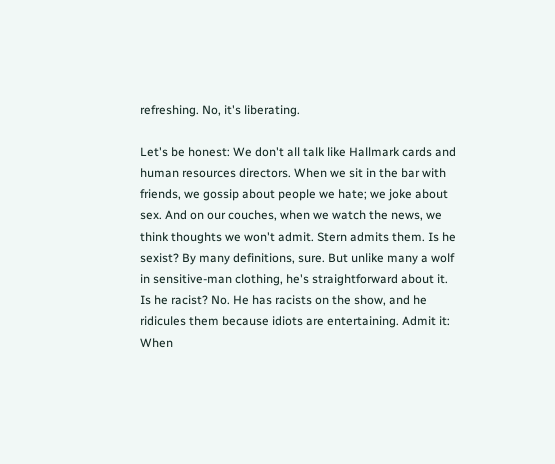refreshing. No, it's liberating.

Let's be honest: We don't all talk like Hallmark cards and human resources directors. When we sit in the bar with friends, we gossip about people we hate; we joke about sex. And on our couches, when we watch the news, we think thoughts we won't admit. Stern admits them. Is he sexist? By many definitions, sure. But unlike many a wolf in sensitive-man clothing, he's straightforward about it. Is he racist? No. He has racists on the show, and he ridicules them because idiots are entertaining. Admit it: When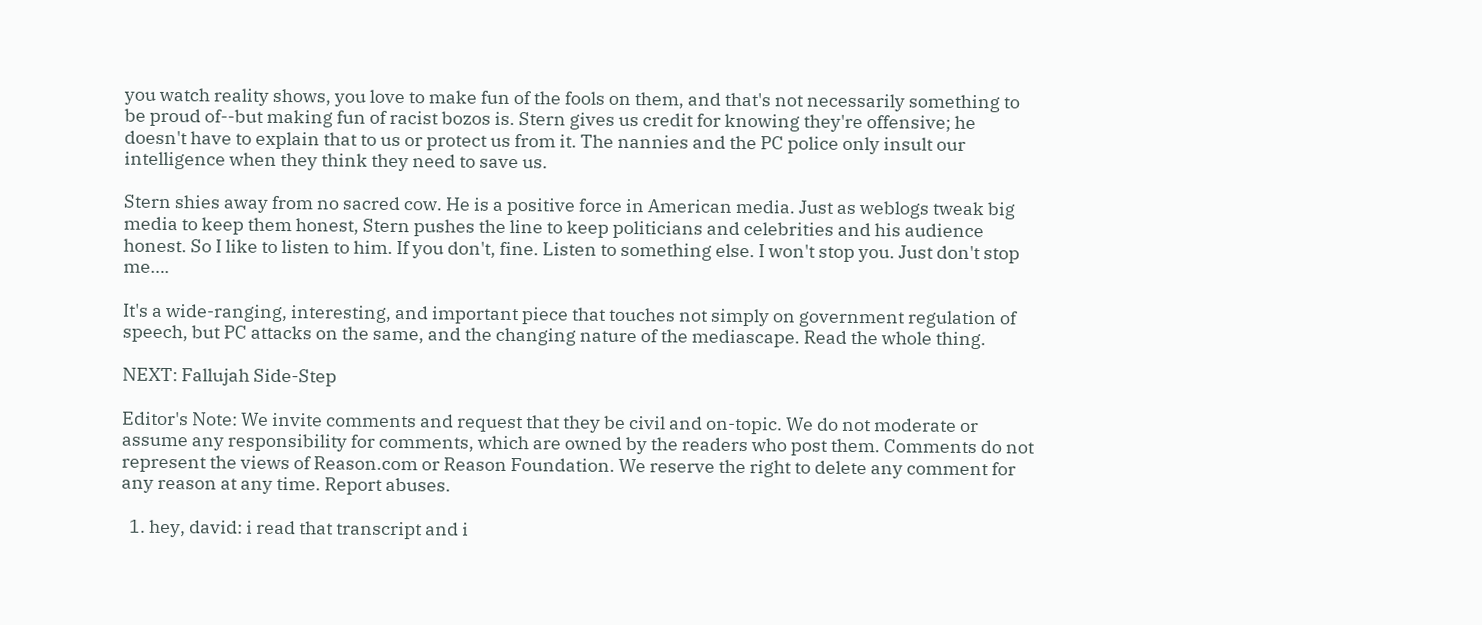you watch reality shows, you love to make fun of the fools on them, and that's not necessarily something to be proud of--but making fun of racist bozos is. Stern gives us credit for knowing they're offensive; he doesn't have to explain that to us or protect us from it. The nannies and the PC police only insult our intelligence when they think they need to save us.

Stern shies away from no sacred cow. He is a positive force in American media. Just as weblogs tweak big media to keep them honest, Stern pushes the line to keep politicians and celebrities and his audience honest. So I like to listen to him. If you don't, fine. Listen to something else. I won't stop you. Just don't stop me….

It's a wide-ranging, interesting, and important piece that touches not simply on government regulation of speech, but PC attacks on the same, and the changing nature of the mediascape. Read the whole thing.

NEXT: Fallujah Side-Step

Editor's Note: We invite comments and request that they be civil and on-topic. We do not moderate or assume any responsibility for comments, which are owned by the readers who post them. Comments do not represent the views of Reason.com or Reason Foundation. We reserve the right to delete any comment for any reason at any time. Report abuses.

  1. hey, david: i read that transcript and i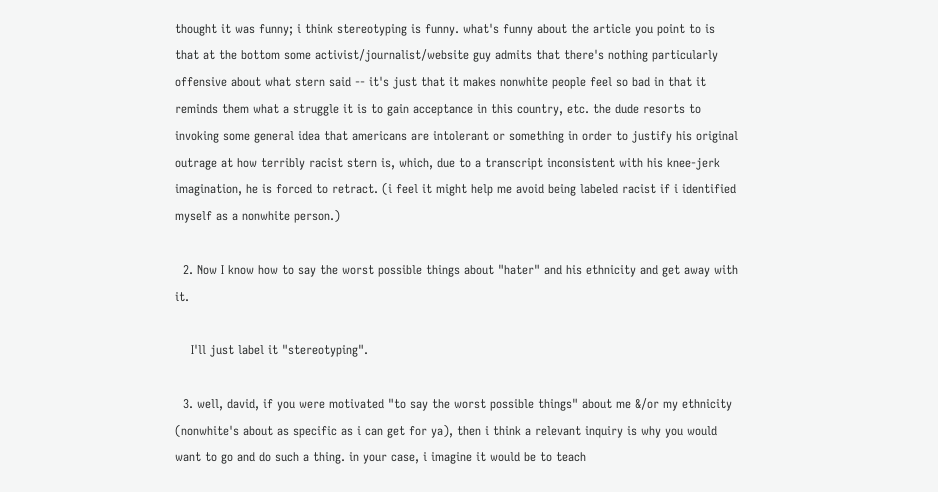thought it was funny; i think stereotyping is funny. what's funny about the article you point to is that at the bottom some activist/journalist/website guy admits that there's nothing particularly offensive about what stern said -- it's just that it makes nonwhite people feel so bad in that it reminds them what a struggle it is to gain acceptance in this country, etc. the dude resorts to invoking some general idea that americans are intolerant or something in order to justify his original outrage at how terribly racist stern is, which, due to a transcript inconsistent with his knee-jerk imagination, he is forced to retract. (i feel it might help me avoid being labeled racist if i identified myself as a nonwhite person.)

  2. Now I know how to say the worst possible things about "hater" and his ethnicity and get away with it.

    I'll just label it "stereotyping".

  3. well, david, if you were motivated "to say the worst possible things" about me &/or my ethnicity (nonwhite's about as specific as i can get for ya), then i think a relevant inquiry is why you would want to go and do such a thing. in your case, i imagine it would be to teach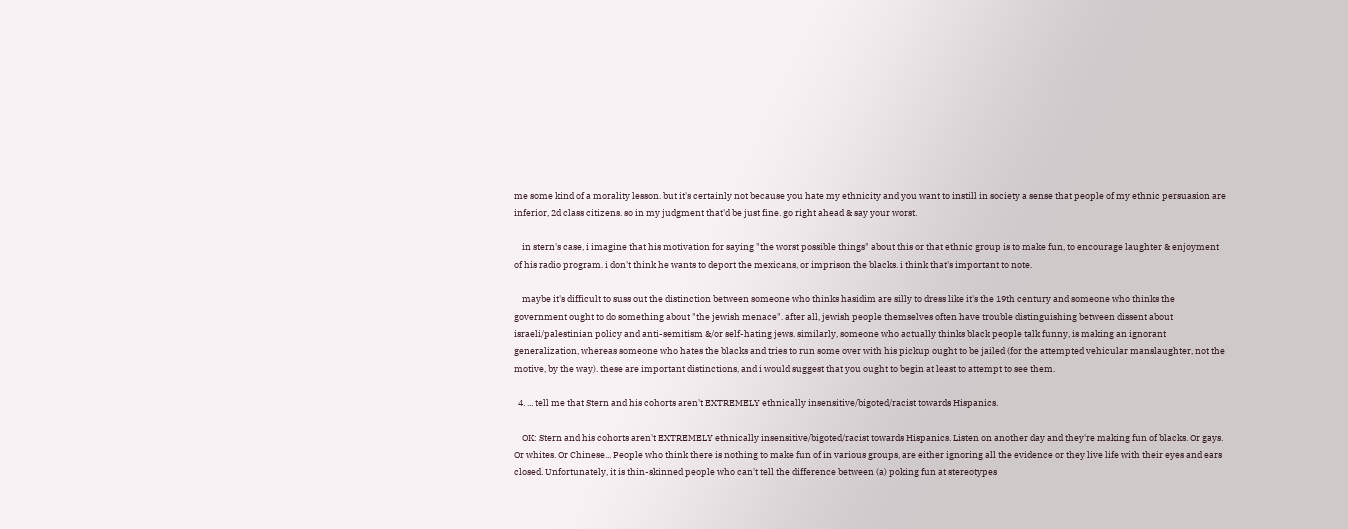me some kind of a morality lesson. but it's certainly not because you hate my ethnicity and you want to instill in society a sense that people of my ethnic persuasion are inferior, 2d class citizens. so in my judgment that'd be just fine. go right ahead & say your worst.

    in stern's case, i imagine that his motivation for saying "the worst possible things" about this or that ethnic group is to make fun, to encourage laughter & enjoyment of his radio program. i don't think he wants to deport the mexicans, or imprison the blacks. i think that's important to note.

    maybe it's difficult to suss out the distinction between someone who thinks hasidim are silly to dress like it's the 19th century and someone who thinks the government ought to do something about "the jewish menace". after all, jewish people themselves often have trouble distinguishing between dissent about israeli/palestinian policy and anti-semitism &/or self-hating jews. similarly, someone who actually thinks black people talk funny, is making an ignorant generalization, whereas someone who hates the blacks and tries to run some over with his pickup ought to be jailed (for the attempted vehicular manslaughter, not the motive, by the way). these are important distinctions, and i would suggest that you ought to begin at least to attempt to see them.

  4. ... tell me that Stern and his cohorts aren't EXTREMELY ethnically insensitive/bigoted/racist towards Hispanics.

    OK: Stern and his cohorts aren't EXTREMELY ethnically insensitive/bigoted/racist towards Hispanics. Listen on another day and they're making fun of blacks. Or gays. Or whites. Or Chinese... People who think there is nothing to make fun of in various groups, are either ignoring all the evidence or they live life with their eyes and ears closed. Unfortunately, it is thin-skinned people who can't tell the difference between (a) poking fun at stereotypes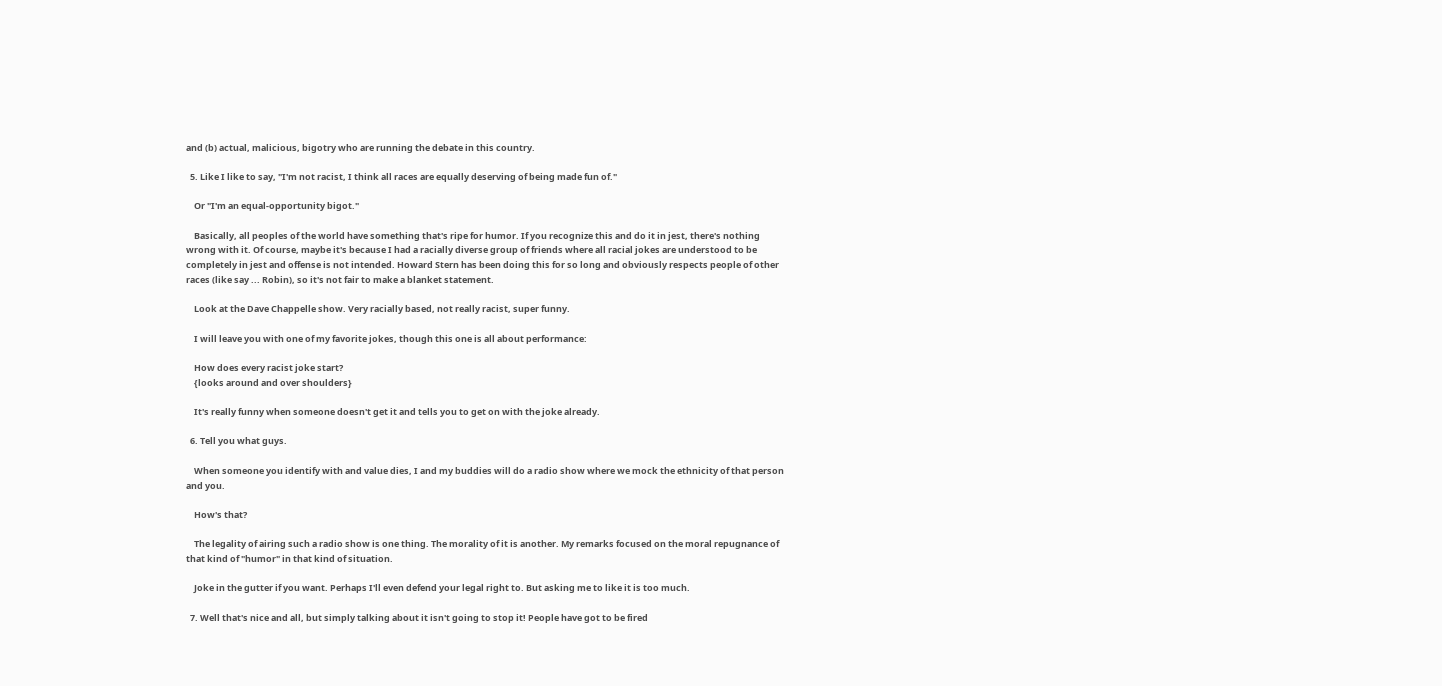and (b) actual, malicious, bigotry who are running the debate in this country.

  5. Like I like to say, "I'm not racist, I think all races are equally deserving of being made fun of."

    Or "I'm an equal-opportunity bigot."

    Basically, all peoples of the world have something that's ripe for humor. If you recognize this and do it in jest, there's nothing wrong with it. Of course, maybe it's because I had a racially diverse group of friends where all racial jokes are understood to be completely in jest and offense is not intended. Howard Stern has been doing this for so long and obviously respects people of other races (like say ... Robin), so it's not fair to make a blanket statement.

    Look at the Dave Chappelle show. Very racially based, not really racist, super funny.

    I will leave you with one of my favorite jokes, though this one is all about performance:

    How does every racist joke start?
    {looks around and over shoulders}

    It's really funny when someone doesn't get it and tells you to get on with the joke already.

  6. Tell you what guys.

    When someone you identify with and value dies, I and my buddies will do a radio show where we mock the ethnicity of that person and you.

    How's that?

    The legality of airing such a radio show is one thing. The morality of it is another. My remarks focused on the moral repugnance of that kind of "humor" in that kind of situation.

    Joke in the gutter if you want. Perhaps I'll even defend your legal right to. But asking me to like it is too much.

  7. Well that's nice and all, but simply talking about it isn't going to stop it! People have got to be fired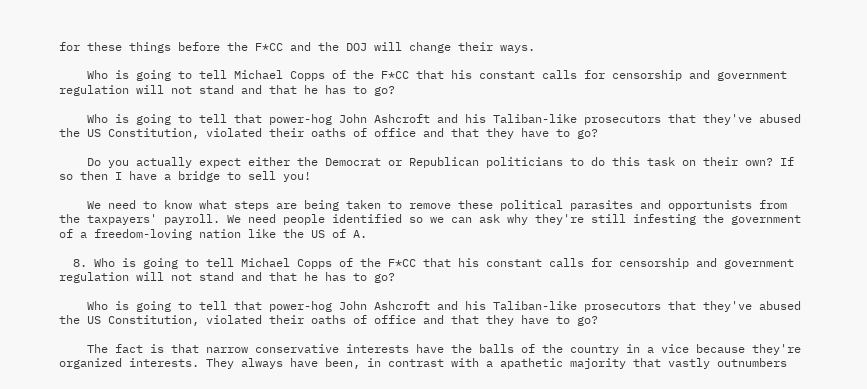for these things before the F*CC and the DOJ will change their ways.

    Who is going to tell Michael Copps of the F*CC that his constant calls for censorship and government regulation will not stand and that he has to go?

    Who is going to tell that power-hog John Ashcroft and his Taliban-like prosecutors that they've abused the US Constitution, violated their oaths of office and that they have to go?

    Do you actually expect either the Democrat or Republican politicians to do this task on their own? If so then I have a bridge to sell you!

    We need to know what steps are being taken to remove these political parasites and opportunists from the taxpayers' payroll. We need people identified so we can ask why they're still infesting the government of a freedom-loving nation like the US of A.

  8. Who is going to tell Michael Copps of the F*CC that his constant calls for censorship and government regulation will not stand and that he has to go?

    Who is going to tell that power-hog John Ashcroft and his Taliban-like prosecutors that they've abused the US Constitution, violated their oaths of office and that they have to go?

    The fact is that narrow conservative interests have the balls of the country in a vice because they're organized interests. They always have been, in contrast with a apathetic majority that vastly outnumbers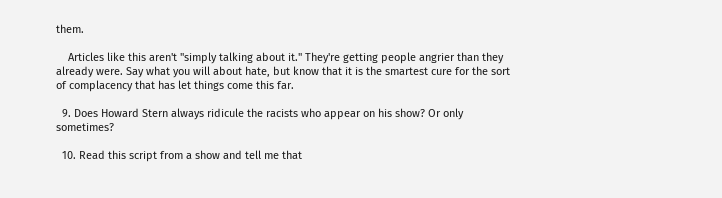them.

    Articles like this aren't "simply talking about it." They're getting people angrier than they already were. Say what you will about hate, but know that it is the smartest cure for the sort of complacency that has let things come this far.

  9. Does Howard Stern always ridicule the racists who appear on his show? Or only sometimes?

  10. Read this script from a show and tell me that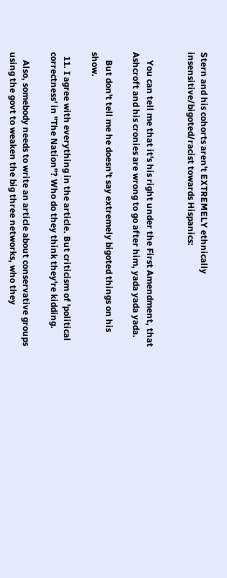Stern and his cohorts aren't EXTREMELY ethnically insensitive/bigoted/racist towards Hispanics:


    You can tell me that it's his right under the First Amendment, that Ashcroft and his cronies are wrong to go after him, yada yada yada.

    But don't tell me he doesn't say extremely bigoted things on his show.

  11. I agree with everything in the article. But criticism of 'political correctness' in "The Nation"? Who do they think they're kidding.

    Also, somebody needs to write an article about conservative groups using the govt to weaken the big three networks, who they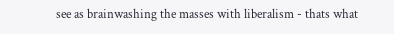see as brainwashing the masses with liberalism - thats what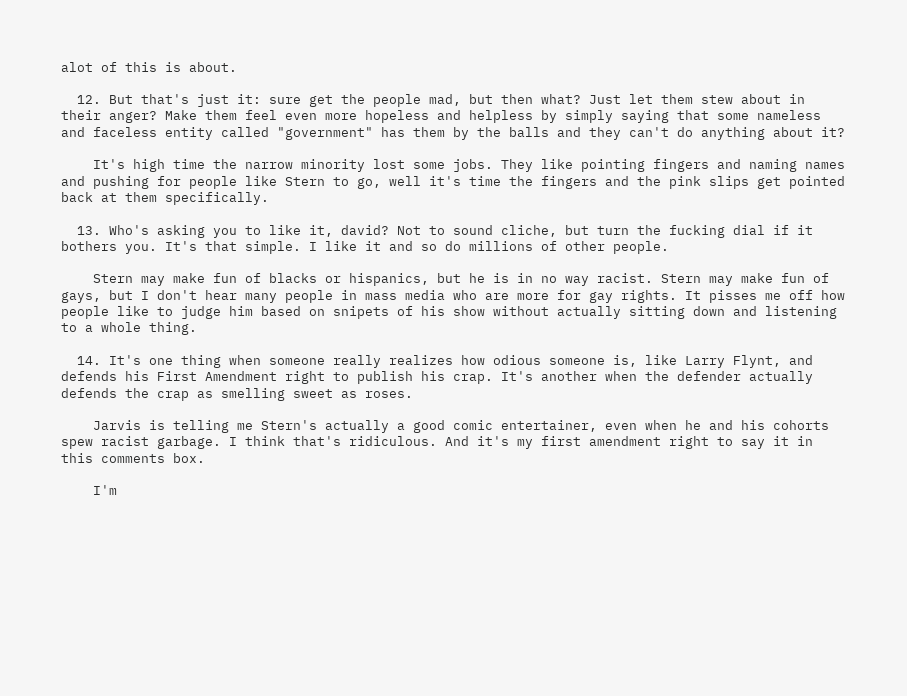alot of this is about.

  12. But that's just it: sure get the people mad, but then what? Just let them stew about in their anger? Make them feel even more hopeless and helpless by simply saying that some nameless and faceless entity called "government" has them by the balls and they can't do anything about it?

    It's high time the narrow minority lost some jobs. They like pointing fingers and naming names and pushing for people like Stern to go, well it's time the fingers and the pink slips get pointed back at them specifically.

  13. Who's asking you to like it, david? Not to sound cliche, but turn the fucking dial if it bothers you. It's that simple. I like it and so do millions of other people.

    Stern may make fun of blacks or hispanics, but he is in no way racist. Stern may make fun of gays, but I don't hear many people in mass media who are more for gay rights. It pisses me off how people like to judge him based on snipets of his show without actually sitting down and listening to a whole thing.

  14. It's one thing when someone really realizes how odious someone is, like Larry Flynt, and defends his First Amendment right to publish his crap. It's another when the defender actually defends the crap as smelling sweet as roses.

    Jarvis is telling me Stern's actually a good comic entertainer, even when he and his cohorts spew racist garbage. I think that's ridiculous. And it's my first amendment right to say it in this comments box.

    I'm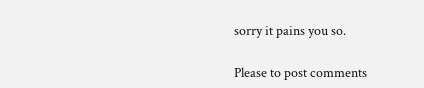sorry it pains you so.

Please to post comments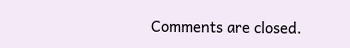Comments are closed.